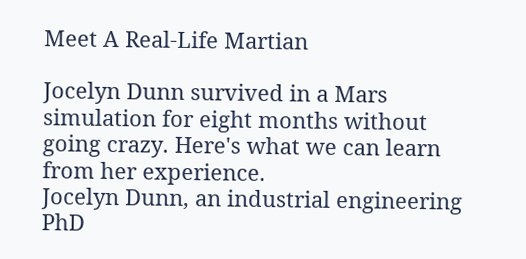Meet A Real-Life Martian

Jocelyn Dunn survived in a Mars simulation for eight months without going crazy. Here's what we can learn from her experience.
Jocelyn Dunn, an industrial engineering PhD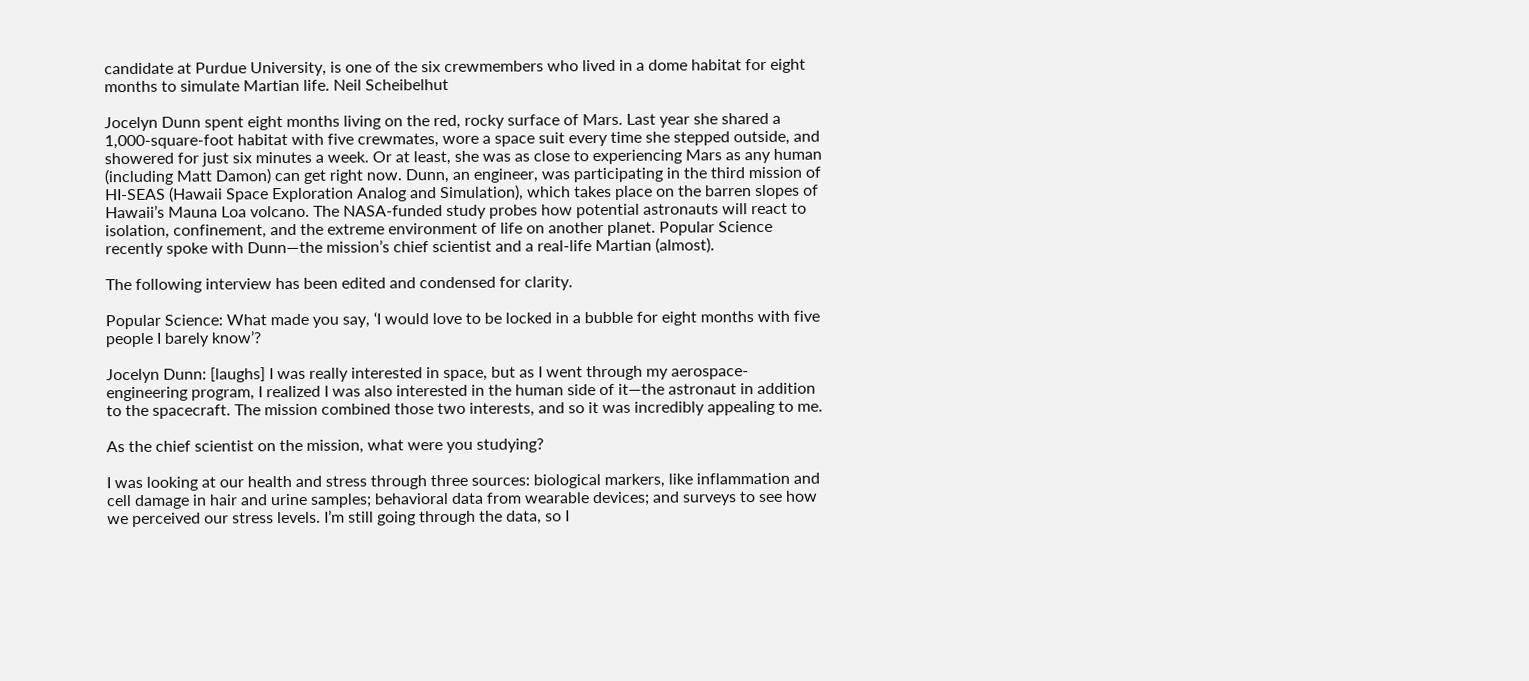candidate at Purdue University, is one of the six crewmembers who lived in a dome habitat for eight months to simulate Martian life. Neil Scheibelhut

Jocelyn Dunn spent eight months living on the red, rocky surface of Mars. Last year she shared a 1,000-square-foot habitat with five crewmates, wore a space suit every time she stepped outside, and showered for just six minutes a week. Or at least, she was as close to experiencing Mars as any human (including Matt Damon) can get right now. Dunn, an engineer, was participating in the third mission of HI-SEAS (Hawaii Space Exploration Analog and Simulation), which takes place on the barren slopes of Hawaii’s Mauna Loa volcano. The NASA-funded study probes how potential astronauts will react to isolation, confinement, and the extreme environment of life on another planet. Popular Science recently spoke with Dunn—the mission’s chief scientist and a real-life Martian (almost).

The following interview has been edited and condensed for clarity.

Popular Science: What made you say, ‘I would love to be locked in a bubble for eight months with five people I barely know’?

Jocelyn Dunn: [laughs] I was really interested in space, but as I went through my aerospace-engineering program, I realized I was also interested in the human side of it—the astronaut in addition to the spacecraft. The mission combined those two interests, and so it was incredibly appealing to me.

As the chief scientist on the mission, what were you studying?

I was looking at our health and stress through three sources: biological markers, like inflammation and cell damage in hair and urine samples; behavioral data from wearable devices; and surveys to see how we perceived our stress levels. I’m still going through the data, so I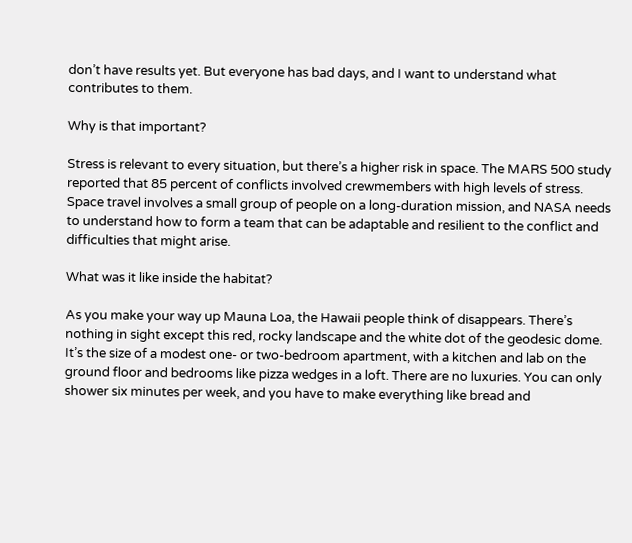don’t have results yet. But everyone has bad days, and I want to understand what contributes to them.

Why is that important?

Stress is relevant to every situation, but there’s a higher risk in space. The MARS 500 study reported that 85 percent of conflicts involved crewmembers with high levels of stress. Space travel involves a small group of people on a long-duration mission, and NASA needs to understand how to form a team that can be adaptable and resilient to the conflict and difficulties that might arise.

What was it like inside the habitat?

As you make your way up Mauna Loa, the Hawaii people think of disappears. There’s nothing in sight except this red, rocky landscape and the white dot of the geodesic dome. It’s the size of a modest one- or two-bedroom apartment, with a kitchen and lab on the ground floor and bedrooms like pizza wedges in a loft. There are no luxuries. You can only shower six minutes per week, and you have to make everything like bread and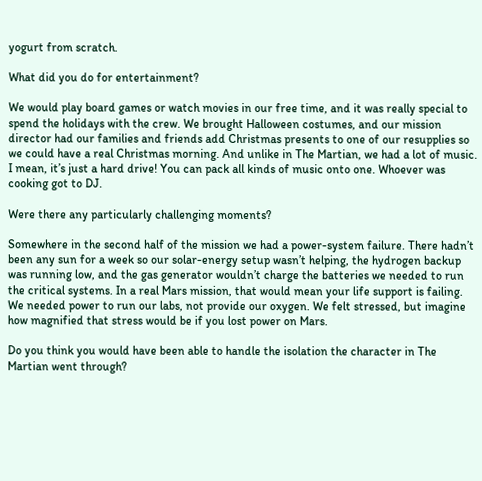yogurt from scratch.

What did you do for entertainment?

We would play board games or watch movies in our free time, and it was really special to spend the holidays with the crew. We brought Halloween costumes, and our mission director had our families and friends add Christmas presents to one of our resupplies so we could have a real Christmas morning. And unlike in The Martian, we had a lot of music. I mean, it’s just a hard drive! You can pack all kinds of music onto one. Whoever was cooking got to DJ.

Were there any particularly challenging moments?

Somewhere in the second half of the mission we had a power-system failure. There hadn’t been any sun for a week so our solar-energy setup wasn’t helping, the hydrogen backup was running low, and the gas generator wouldn’t charge the batteries we needed to run the critical systems. In a real Mars mission, that would mean your life support is failing. We needed power to run our labs, not provide our oxygen. We felt stressed, but imagine how magnified that stress would be if you lost power on Mars.

Do you think you would have been able to handle the isolation the character in The Martian went through?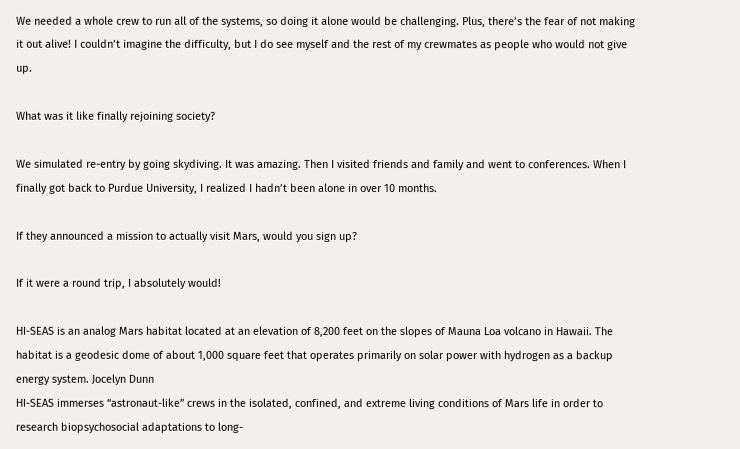We needed a whole crew to run all of the systems, so doing it alone would be challenging. Plus, there’s the fear of not making it out alive! I couldn’t imagine the difficulty, but I do see myself and the rest of my crewmates as people who would not give up.

What was it like finally rejoining society?

We simulated re-entry by going skydiving. It was amazing. Then I visited friends and family and went to conferences. When I finally got back to Purdue University, I realized I hadn’t been alone in over 10 months.

If they announced a mission to actually visit Mars, would you sign up?

If it were a round trip, I absolutely would!

HI-SEAS is an analog Mars habitat located at an elevation of 8,200 feet on the slopes of Mauna Loa volcano in Hawaii. The habitat is a geodesic dome of about 1,000 square feet that operates primarily on solar power with hydrogen as a backup energy system. Jocelyn Dunn
HI-SEAS immerses “astronaut-like” crews in the isolated, confined, and extreme living conditions of Mars life in order to research biopsychosocial adaptations to long-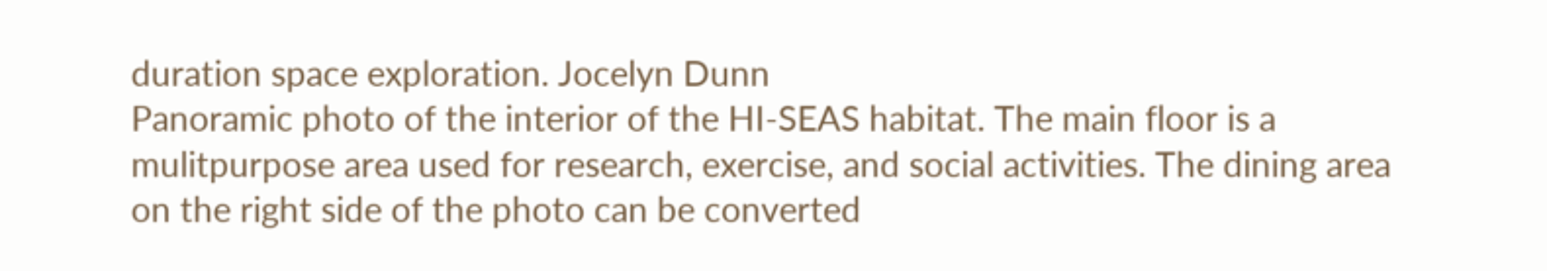duration space exploration. Jocelyn Dunn
Panoramic photo of the interior of the HI-SEAS habitat. The main floor is a mulitpurpose area used for research, exercise, and social activities. The dining area on the right side of the photo can be converted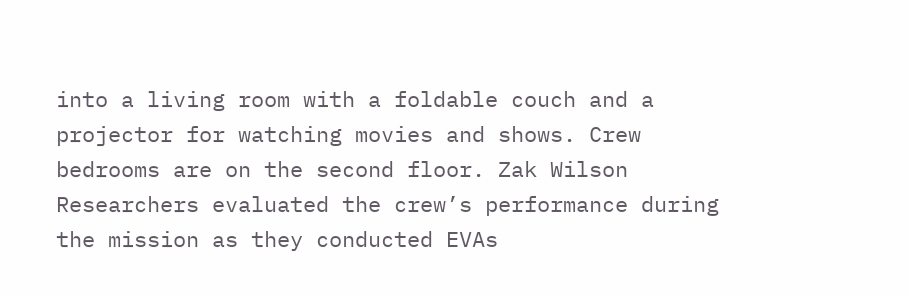into a living room with a foldable couch and a projector for watching movies and shows. Crew bedrooms are on the second floor. Zak Wilson
Researchers evaluated the crew’s performance during the mission as they conducted EVAs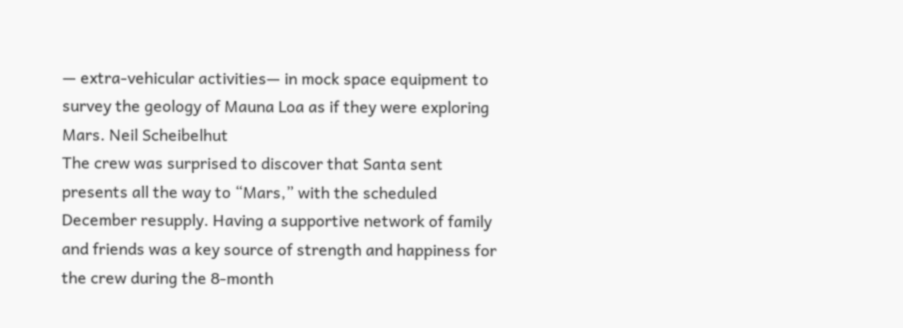— extra-vehicular activities— in mock space equipment to survey the geology of Mauna Loa as if they were exploring Mars. Neil Scheibelhut
The crew was surprised to discover that Santa sent presents all the way to “Mars,” with the scheduled December resupply. Having a supportive network of family and friends was a key source of strength and happiness for the crew during the 8-month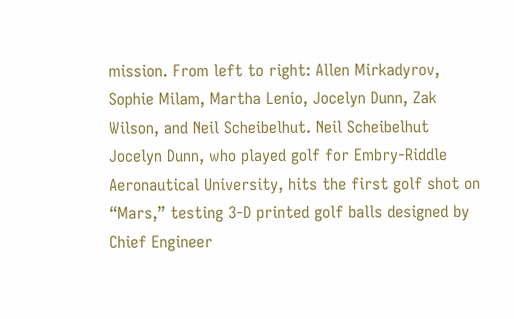mission. From left to right: Allen Mirkadyrov, Sophie Milam, Martha Lenio, Jocelyn Dunn, Zak Wilson, and Neil Scheibelhut. Neil Scheibelhut
Jocelyn Dunn, who played golf for Embry-Riddle Aeronautical University, hits the first golf shot on “Mars,” testing 3-D printed golf balls designed by Chief Engineer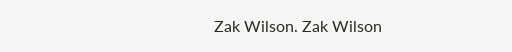Zak Wilson. Zak Wilson